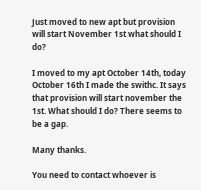Just moved to new apt but provision will start November 1st what should I do?

I moved to my apt October 14th, today October 16th I made the swithc. It says that provision will start november the 1st. What should I do? There seems to be a gap.

Many thanks.

You need to contact whoever is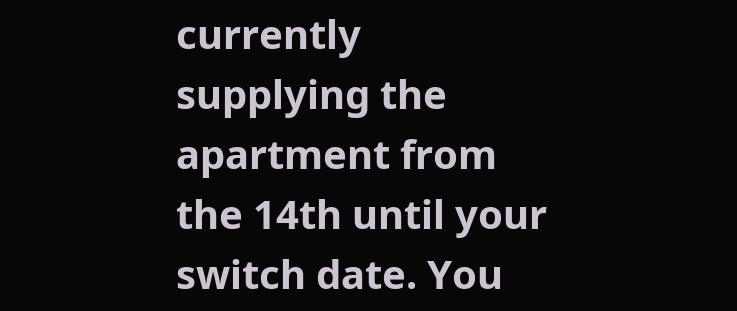currently supplying the apartment from the 14th until your switch date. You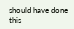should have done this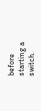before starting a switch.